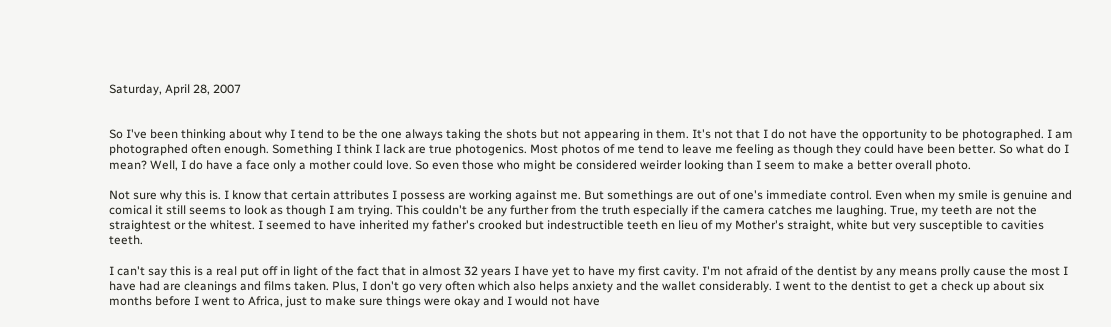Saturday, April 28, 2007


So I've been thinking about why I tend to be the one always taking the shots but not appearing in them. It's not that I do not have the opportunity to be photographed. I am photographed often enough. Something I think I lack are true photogenics. Most photos of me tend to leave me feeling as though they could have been better. So what do I mean? Well, I do have a face only a mother could love. So even those who might be considered weirder looking than I seem to make a better overall photo.

Not sure why this is. I know that certain attributes I possess are working against me. But somethings are out of one's immediate control. Even when my smile is genuine and comical it still seems to look as though I am trying. This couldn't be any further from the truth especially if the camera catches me laughing. True, my teeth are not the straightest or the whitest. I seemed to have inherited my father's crooked but indestructible teeth en lieu of my Mother's straight, white but very susceptible to cavities teeth.

I can't say this is a real put off in light of the fact that in almost 32 years I have yet to have my first cavity. I'm not afraid of the dentist by any means prolly cause the most I have had are cleanings and films taken. Plus, I don't go very often which also helps anxiety and the wallet considerably. I went to the dentist to get a check up about six months before I went to Africa, just to make sure things were okay and I would not have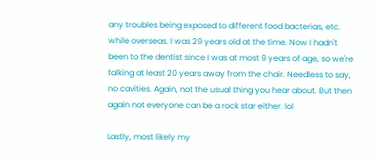any troubles being exposed to different food bacterias, etc. while overseas. I was 29 years old at the time. Now I hadn't been to the dentist since I was at most 9 years of age, so we're talking at least 20 years away from the chair. Needless to say, no cavities. Again, not the usual thing you hear about. But then again not everyone can be a rock star either. lol

Lastly, most likely my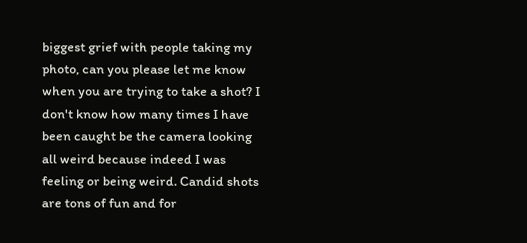biggest grief with people taking my photo, can you please let me know when you are trying to take a shot? I don't know how many times I have been caught be the camera looking all weird because indeed I was feeling or being weird. Candid shots are tons of fun and for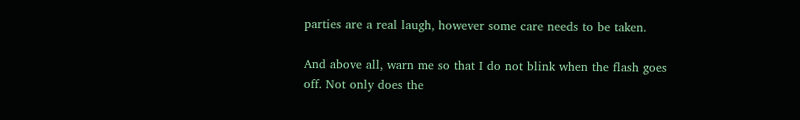parties are a real laugh, however some care needs to be taken.

And above all, warn me so that I do not blink when the flash goes off. Not only does the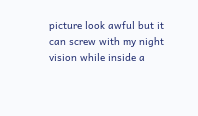picture look awful but it can screw with my night vision while inside a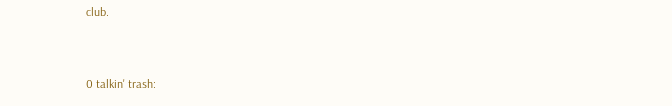club.


0 talkin' trash: